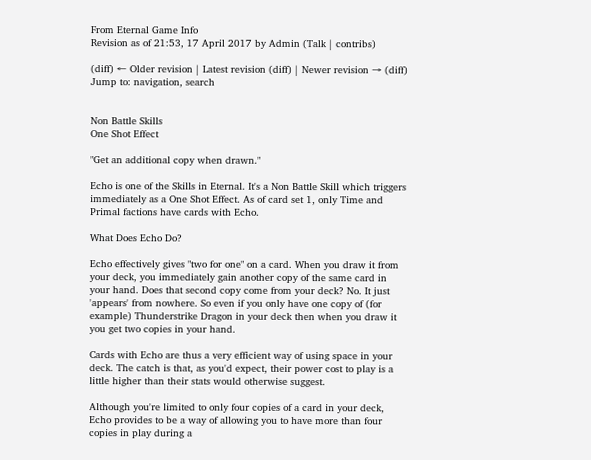From Eternal Game Info
Revision as of 21:53, 17 April 2017 by Admin (Talk | contribs)

(diff) ← Older revision | Latest revision (diff) | Newer revision → (diff)
Jump to: navigation, search


Non Battle Skills
One Shot Effect

"Get an additional copy when drawn."

Echo is one of the Skills in Eternal. It's a Non Battle Skill which triggers immediately as a One Shot Effect. As of card set 1, only Time and Primal factions have cards with Echo.

What Does Echo Do?

Echo effectively gives "two for one" on a card. When you draw it from your deck, you immediately gain another copy of the same card in your hand. Does that second copy come from your deck? No. It just 'appears' from nowhere. So even if you only have one copy of (for example) Thunderstrike Dragon in your deck then when you draw it you get two copies in your hand.

Cards with Echo are thus a very efficient way of using space in your deck. The catch is that, as you'd expect, their power cost to play is a little higher than their stats would otherwise suggest.

Although you're limited to only four copies of a card in your deck, Echo provides to be a way of allowing you to have more than four copies in play during a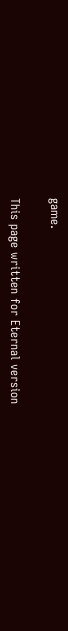game.

This page written for Eternal version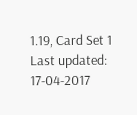1.19, Card Set 1    Last updated: 17-04-2017